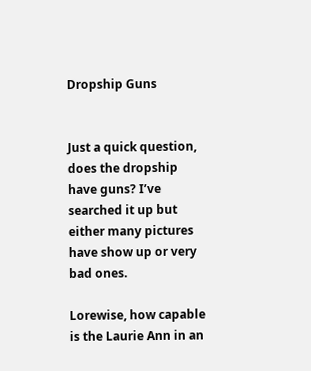Dropship Guns


Just a quick question, does the dropship have guns? I’ve searched it up but either many pictures have show up or very bad ones.

Lorewise, how capable is the Laurie Ann in an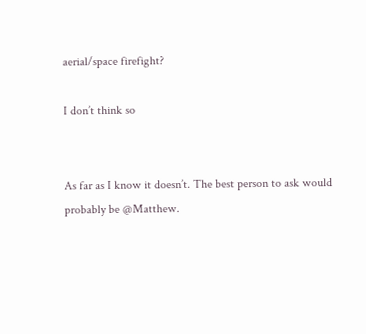aerial/space firefight?

I don’t think so


As far as I know it doesn’t. The best person to ask would probably be @Matthew.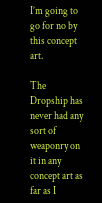I’m going to go for no by this concept art.

The Dropship has never had any sort of weaponry on it in any concept art as far as I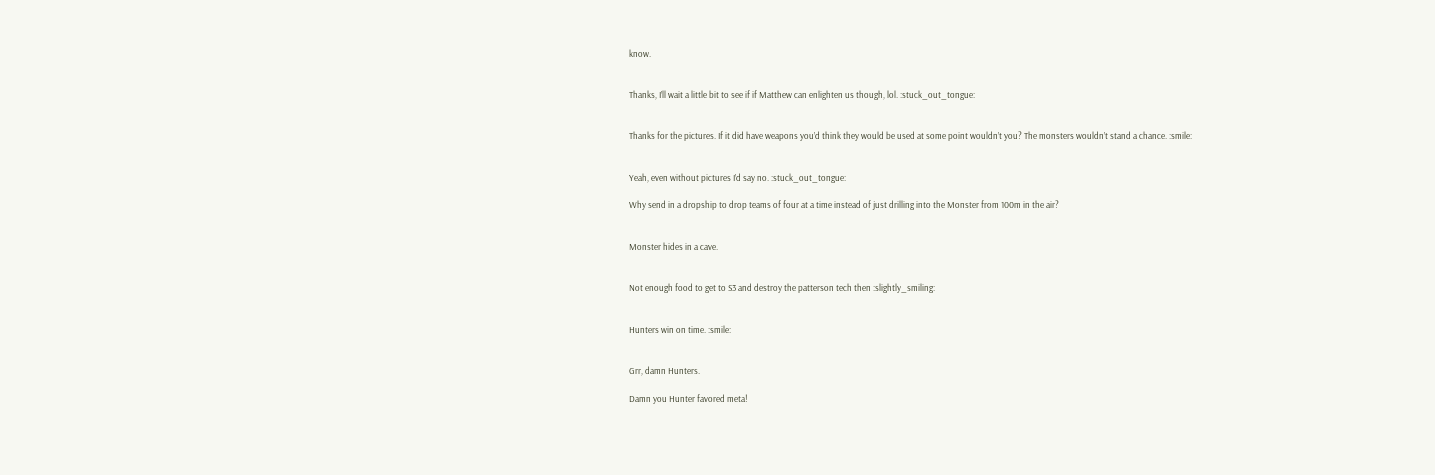know.


Thanks, I’ll wait a little bit to see if if Matthew can enlighten us though, lol. :stuck_out_tongue:


Thanks for the pictures. If it did have weapons you’d think they would be used at some point wouldn’t you? The monsters wouldn’t stand a chance. :smile:


Yeah, even without pictures I’d say no. :stuck_out_tongue:

Why send in a dropship to drop teams of four at a time instead of just drilling into the Monster from 100m in the air?


Monster hides in a cave.


Not enough food to get to S3 and destroy the patterson tech then :slightly_smiling:


Hunters win on time. :smile:


Grr, damn Hunters.

Damn you Hunter favored meta!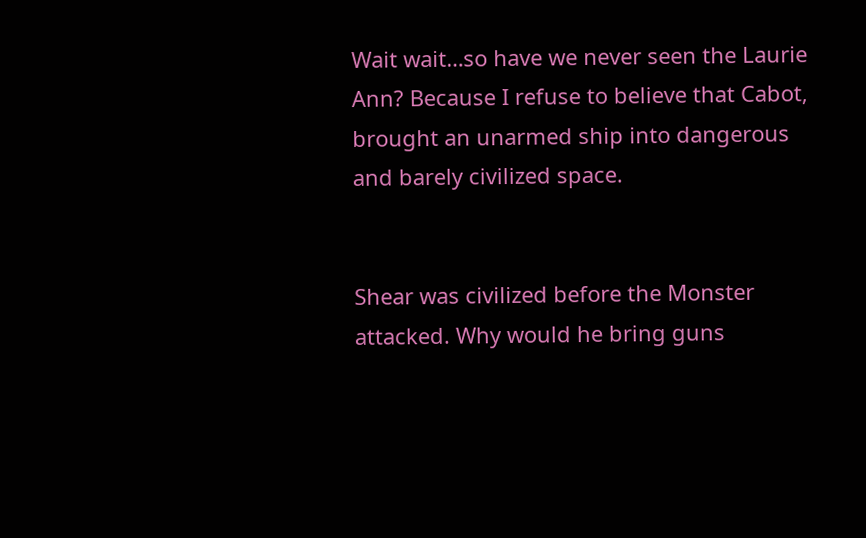Wait wait…so have we never seen the Laurie Ann? Because I refuse to believe that Cabot, brought an unarmed ship into dangerous and barely civilized space.


Shear was civilized before the Monster attacked. Why would he bring guns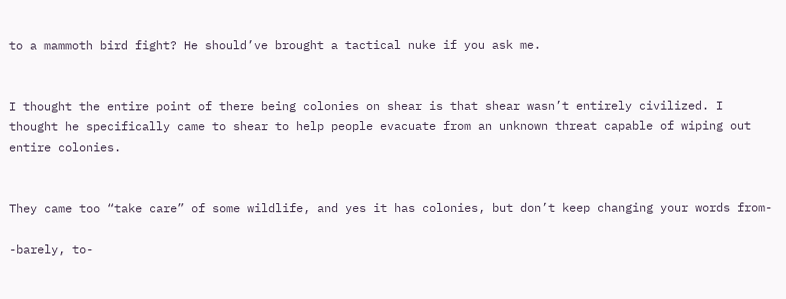to a mammoth bird fight? He should’ve brought a tactical nuke if you ask me.


I thought the entire point of there being colonies on shear is that shear wasn’t entirely civilized. I thought he specifically came to shear to help people evacuate from an unknown threat capable of wiping out entire colonies.


They came too “take care” of some wildlife, and yes it has colonies, but don’t keep changing your words from-

-barely, to-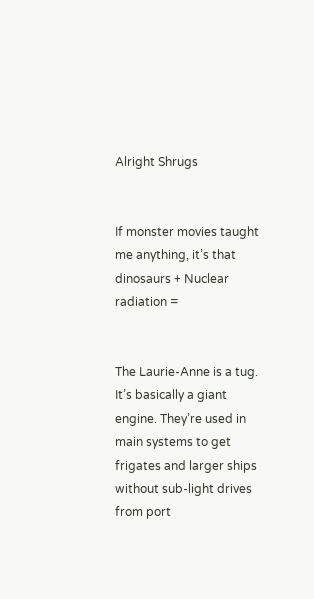Alright Shrugs


If monster movies taught me anything, it’s that dinosaurs + Nuclear radiation =


The Laurie-Anne is a tug. It’s basically a giant engine. They’re used in main systems to get frigates and larger ships without sub-light drives from port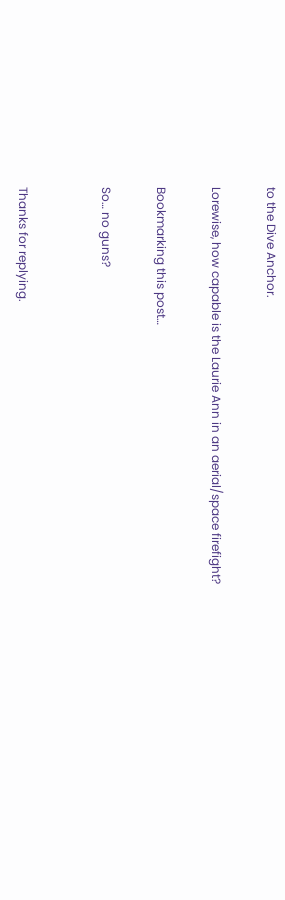to the Dive Anchor.

Lorewise, how capable is the Laurie Ann in an aerial/space firefight?

Bookmarking this post…

So… no guns?


Thanks for replying.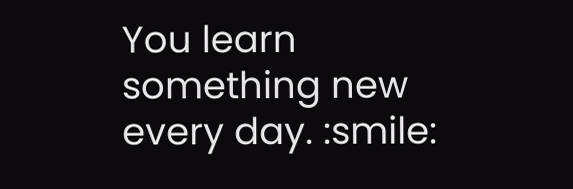You learn something new every day. :smile: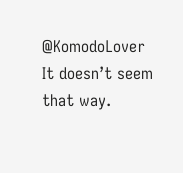@KomodoLover It doesn’t seem that way.